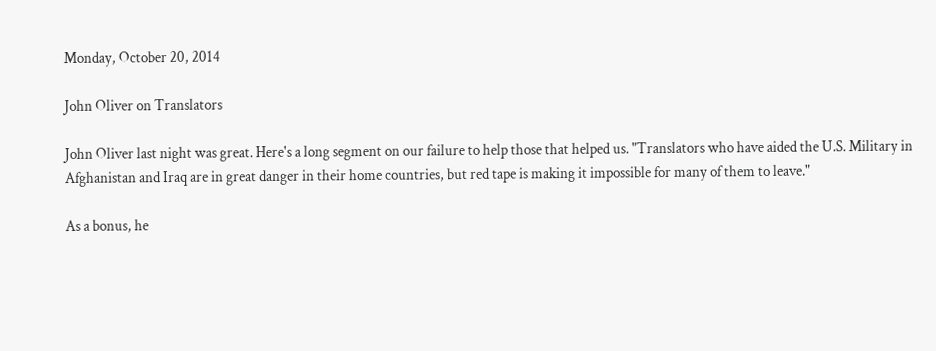Monday, October 20, 2014

John Oliver on Translators

John Oliver last night was great. Here's a long segment on our failure to help those that helped us. "Translators who have aided the U.S. Military in Afghanistan and Iraq are in great danger in their home countries, but red tape is making it impossible for many of them to leave."

As a bonus, he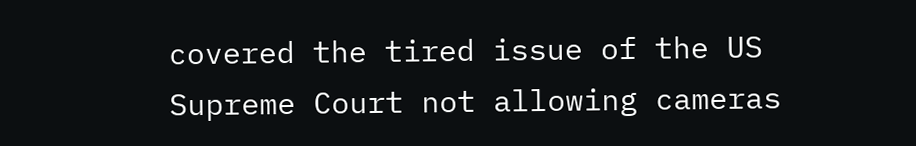covered the tired issue of the US Supreme Court not allowing cameras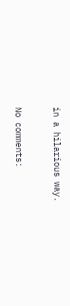in a hilarious way.

No comments: